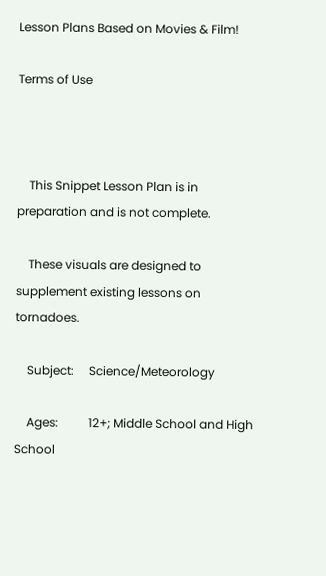Lesson Plans Based on Movies & Film!

Terms of Use



    This Snippet Lesson Plan is in preparation and is not complete.

    These visuals are designed to supplement existing lessons on tornadoes.

    Subject:     Science/Meteorology

    Ages:          12+; Middle School and High School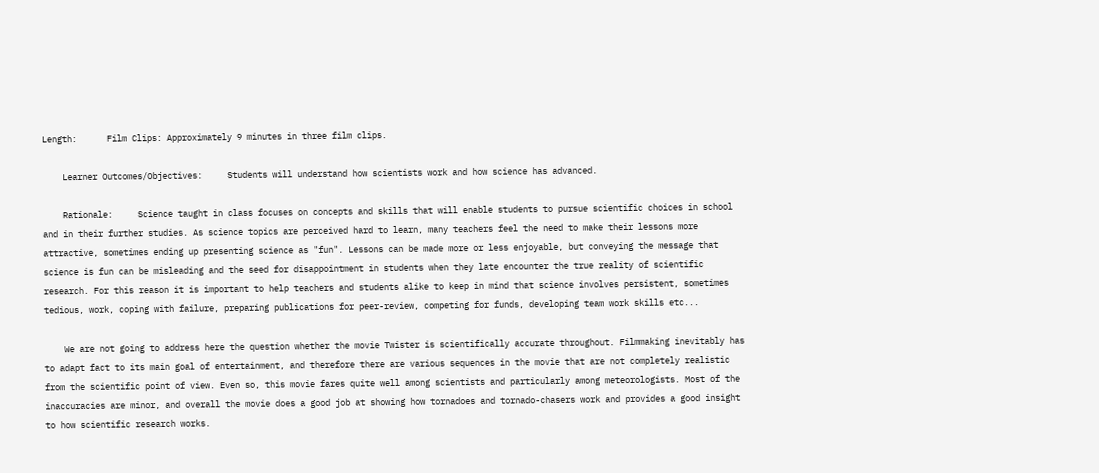Length:      Film Clips: Approximately 9 minutes in three film clips.

    Learner Outcomes/Objectives:     Students will understand how scientists work and how science has advanced.

    Rationale:     Science taught in class focuses on concepts and skills that will enable students to pursue scientific choices in school and in their further studies. As science topics are perceived hard to learn, many teachers feel the need to make their lessons more attractive, sometimes ending up presenting science as "fun". Lessons can be made more or less enjoyable, but conveying the message that science is fun can be misleading and the seed for disappointment in students when they late encounter the true reality of scientific research. For this reason it is important to help teachers and students alike to keep in mind that science involves persistent, sometimes tedious, work, coping with failure, preparing publications for peer-review, competing for funds, developing team work skills etc...

    We are not going to address here the question whether the movie Twister is scientifically accurate throughout. Filmmaking inevitably has to adapt fact to its main goal of entertainment, and therefore there are various sequences in the movie that are not completely realistic from the scientific point of view. Even so, this movie fares quite well among scientists and particularly among meteorologists. Most of the inaccuracies are minor, and overall the movie does a good job at showing how tornadoes and tornado-chasers work and provides a good insight to how scientific research works.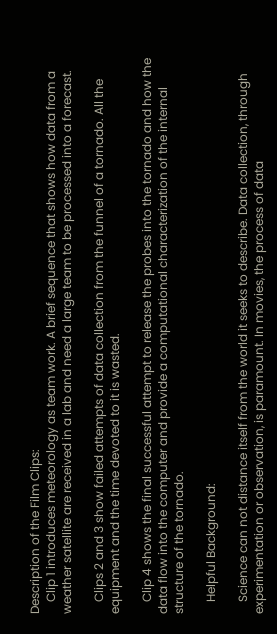Description of the Film Clips:
    Clip 1 introduces meteorology as team work. A brief sequence that shows how data from a weather satellite are received in a lab and need a large team to be processed into a forecast.

    Clips 2 and 3 show failed attempts of data collection from the funnel of a tornado. All the equipment and the time devoted to it is wasted.

    Clip 4 shows the final successful attempt to release the probes into the tornado and how the data flow into the computer and provide a computational characterization of the internal structure of the tornado.

    Helpful Background:

    Science can not distance itself from the world it seeks to describe. Data collection, through experimentation or observation, is paramount. In movies, the process of data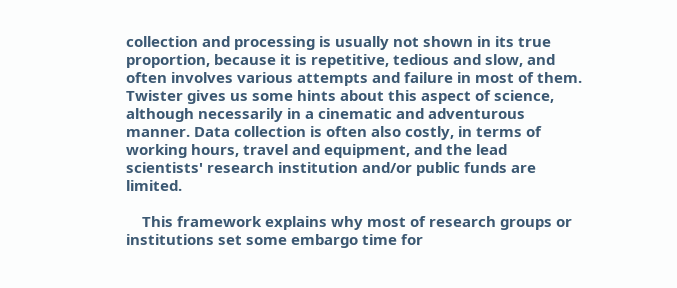collection and processing is usually not shown in its true proportion, because it is repetitive, tedious and slow, and often involves various attempts and failure in most of them. Twister gives us some hints about this aspect of science, although necessarily in a cinematic and adventurous manner. Data collection is often also costly, in terms of working hours, travel and equipment, and the lead scientists' research institution and/or public funds are limited.

    This framework explains why most of research groups or institutions set some embargo time for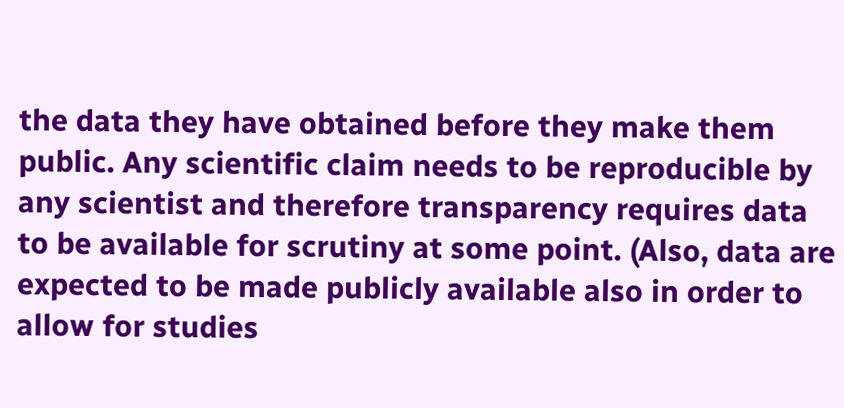the data they have obtained before they make them public. Any scientific claim needs to be reproducible by any scientist and therefore transparency requires data to be available for scrutiny at some point. (Also, data are expected to be made publicly available also in order to allow for studies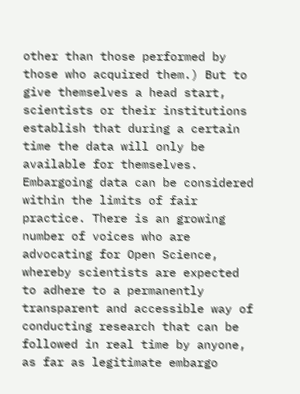other than those performed by those who acquired them.) But to give themselves a head start, scientists or their institutions establish that during a certain time the data will only be available for themselves. Embargoing data can be considered within the limits of fair practice. There is an growing number of voices who are advocating for Open Science, whereby scientists are expected to adhere to a permanently transparent and accessible way of conducting research that can be followed in real time by anyone, as far as legitimate embargo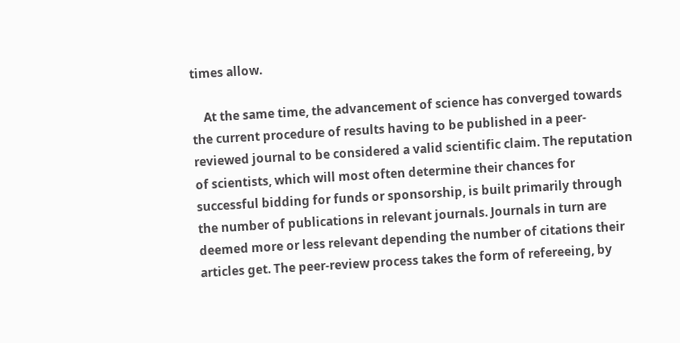times allow.

    At the same time, the advancement of science has converged towards the current procedure of results having to be published in a peer-reviewed journal to be considered a valid scientific claim. The reputation of scientists, which will most often determine their chances for successful bidding for funds or sponsorship, is built primarily through the number of publications in relevant journals. Journals in turn are deemed more or less relevant depending the number of citations their articles get. The peer-review process takes the form of refereeing, by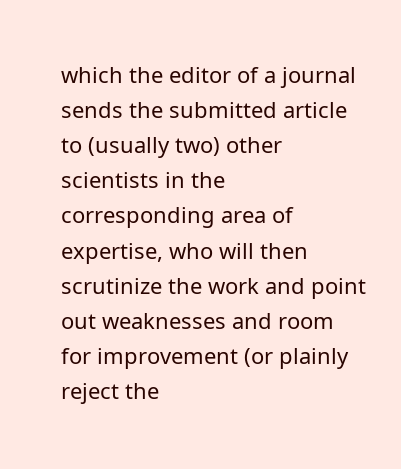which the editor of a journal sends the submitted article to (usually two) other scientists in the corresponding area of expertise, who will then scrutinize the work and point out weaknesses and room for improvement (or plainly reject the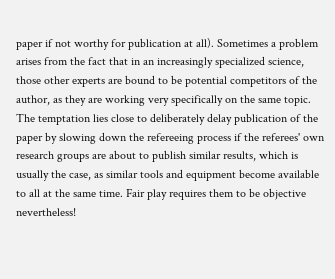paper if not worthy for publication at all). Sometimes a problem arises from the fact that in an increasingly specialized science, those other experts are bound to be potential competitors of the author, as they are working very specifically on the same topic. The temptation lies close to deliberately delay publication of the paper by slowing down the refereeing process if the referees' own research groups are about to publish similar results, which is usually the case, as similar tools and equipment become available to all at the same time. Fair play requires them to be objective nevertheless!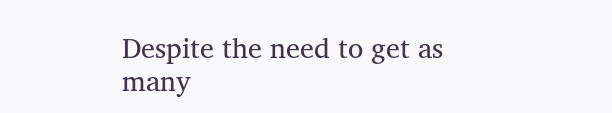Despite the need to get as many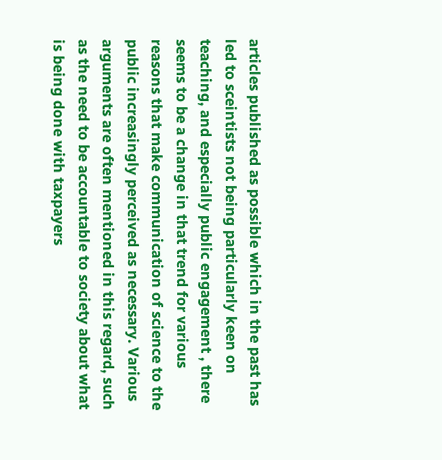articles published as possible which in the past has led to sceintists not being particularly keen on teaching, and especially public engagement , there seems to be a change in that trend for various reasons that make communication of science to the public increasingly perceived as necessary. Various arguments are often mentioned in this regard, such as the need to be accountable to society about what is being done with taxpayers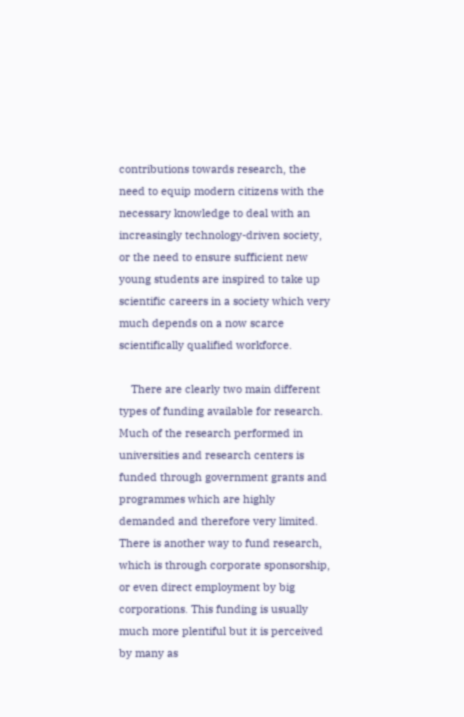contributions towards research, the need to equip modern citizens with the necessary knowledge to deal with an increasingly technology-driven society, or the need to ensure sufficient new young students are inspired to take up scientific careers in a society which very much depends on a now scarce scientifically qualified workforce.

    There are clearly two main different types of funding available for research. Much of the research performed in universities and research centers is funded through government grants and programmes which are highly demanded and therefore very limited. There is another way to fund research, which is through corporate sponsorship, or even direct employment by big corporations. This funding is usually much more plentiful but it is perceived by many as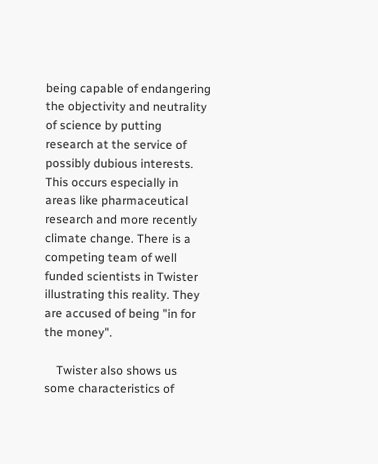being capable of endangering the objectivity and neutrality of science by putting research at the service of possibly dubious interests. This occurs especially in areas like pharmaceutical research and more recently climate change. There is a competing team of well funded scientists in Twister illustrating this reality. They are accused of being "in for the money".

    Twister also shows us some characteristics of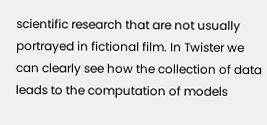scientific research that are not usually portrayed in fictional film. In Twister we can clearly see how the collection of data leads to the computation of models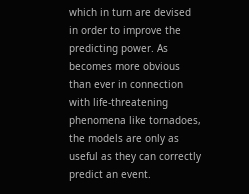which in turn are devised in order to improve the predicting power. As becomes more obvious than ever in connection with life-threatening phenomena like tornadoes, the models are only as useful as they can correctly predict an event.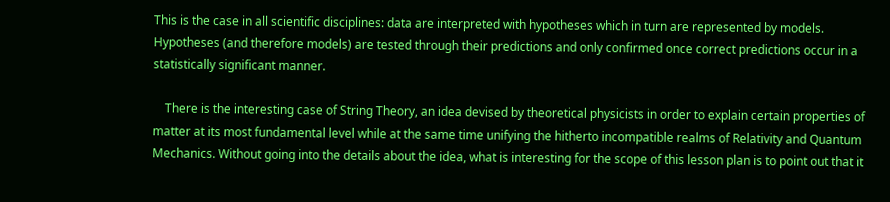This is the case in all scientific disciplines: data are interpreted with hypotheses which in turn are represented by models. Hypotheses (and therefore models) are tested through their predictions and only confirmed once correct predictions occur in a statistically significant manner.

    There is the interesting case of String Theory, an idea devised by theoretical physicists in order to explain certain properties of matter at its most fundamental level while at the same time unifying the hitherto incompatible realms of Relativity and Quantum Mechanics. Without going into the details about the idea, what is interesting for the scope of this lesson plan is to point out that it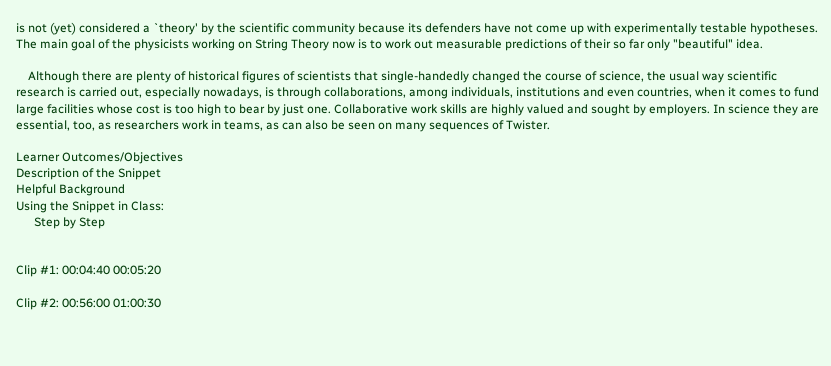is not (yet) considered a `theory' by the scientific community because its defenders have not come up with experimentally testable hypotheses. The main goal of the physicists working on String Theory now is to work out measurable predictions of their so far only "beautiful" idea.

    Although there are plenty of historical figures of scientists that single-handedly changed the course of science, the usual way scientific research is carried out, especially nowadays, is through collaborations, among individuals, institutions and even countries, when it comes to fund large facilities whose cost is too high to bear by just one. Collaborative work skills are highly valued and sought by employers. In science they are essential, too, as researchers work in teams, as can also be seen on many sequences of Twister.

Learner Outcomes/Objectives
Description of the Snippet
Helpful Background
Using the Snippet in Class:
      Step by Step


Clip #1: 00:04:40 00:05:20

Clip #2: 00:56:00 01:00:30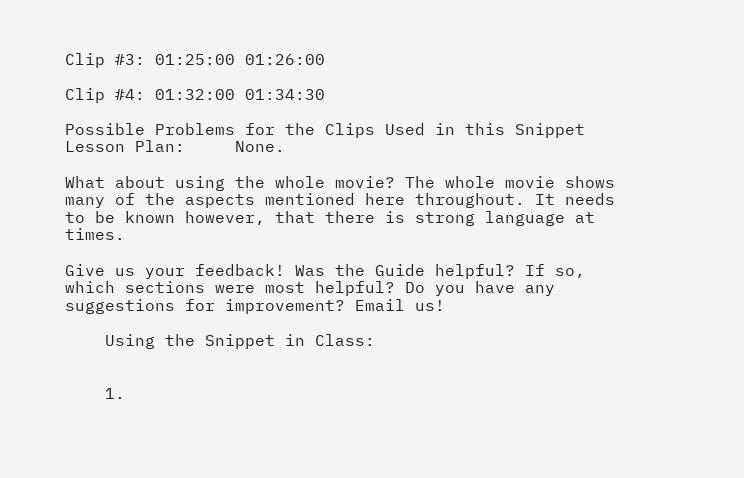Clip #3: 01:25:00 01:26:00

Clip #4: 01:32:00 01:34:30

Possible Problems for the Clips Used in this Snippet Lesson Plan:     None.

What about using the whole movie? The whole movie shows many of the aspects mentioned here throughout. It needs to be known however, that there is strong language at times.

Give us your feedback! Was the Guide helpful? If so, which sections were most helpful? Do you have any suggestions for improvement? Email us!

    Using the Snippet in Class:


    1.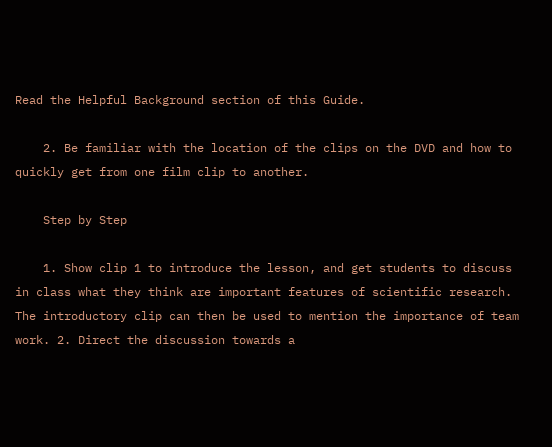Read the Helpful Background section of this Guide.

    2. Be familiar with the location of the clips on the DVD and how to quickly get from one film clip to another.

    Step by Step

    1. Show clip 1 to introduce the lesson, and get students to discuss in class what they think are important features of scientific research. The introductory clip can then be used to mention the importance of team work. 2. Direct the discussion towards a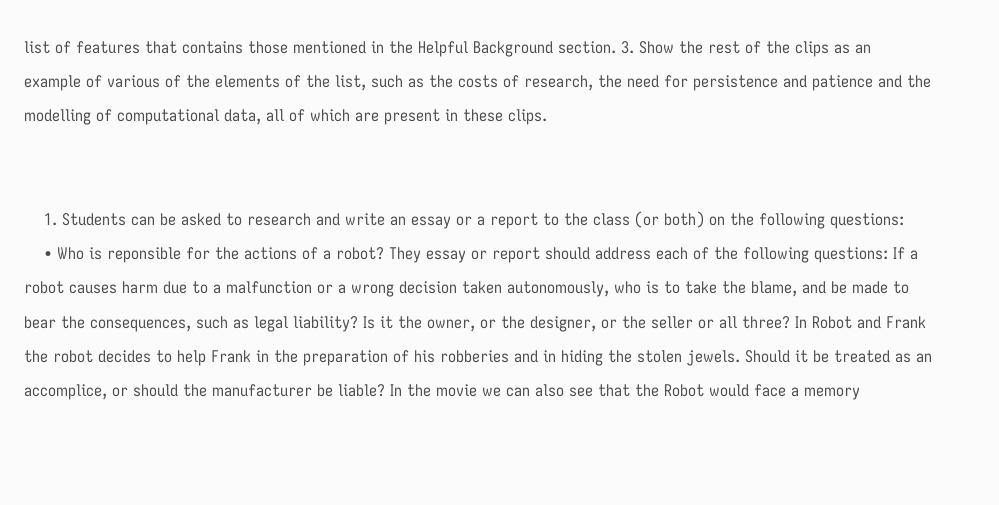list of features that contains those mentioned in the Helpful Background section. 3. Show the rest of the clips as an example of various of the elements of the list, such as the costs of research, the need for persistence and patience and the modelling of computational data, all of which are present in these clips.


    1. Students can be asked to research and write an essay or a report to the class (or both) on the following questions:
    • Who is reponsible for the actions of a robot? They essay or report should address each of the following questions: If a robot causes harm due to a malfunction or a wrong decision taken autonomously, who is to take the blame, and be made to bear the consequences, such as legal liability? Is it the owner, or the designer, or the seller or all three? In Robot and Frank the robot decides to help Frank in the preparation of his robberies and in hiding the stolen jewels. Should it be treated as an accomplice, or should the manufacturer be liable? In the movie we can also see that the Robot would face a memory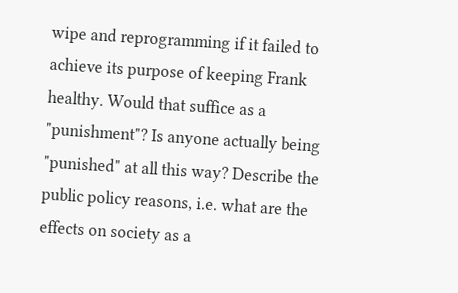wipe and reprogramming if it failed to achieve its purpose of keeping Frank healthy. Would that suffice as a "punishment"? Is anyone actually being "punished" at all this way? Describe the public policy reasons, i.e. what are the effects on society as a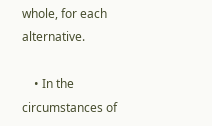whole, for each alternative.

    • In the circumstances of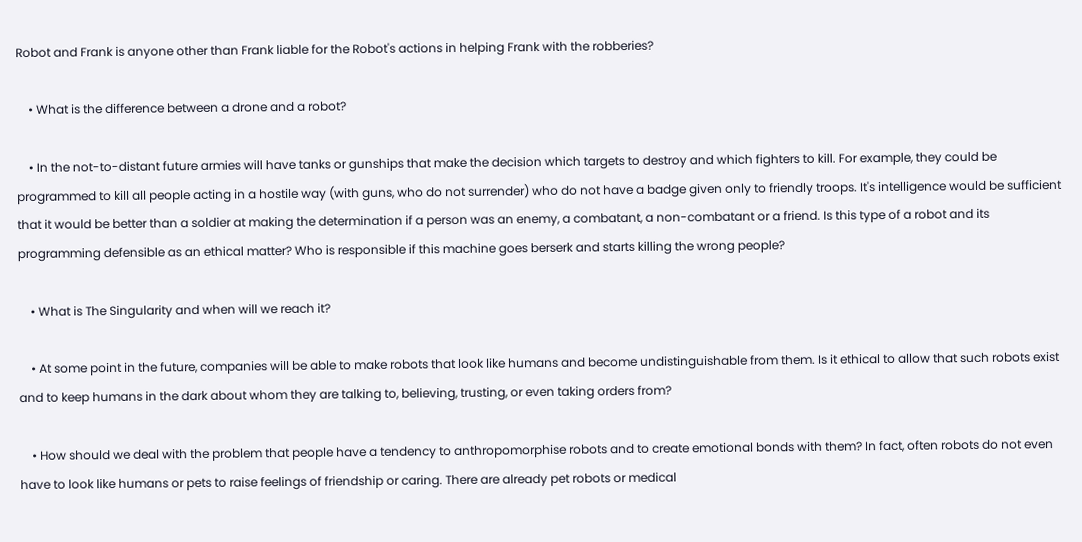Robot and Frank is anyone other than Frank liable for the Robot's actions in helping Frank with the robberies?

    • What is the difference between a drone and a robot?

    • In the not-to-distant future armies will have tanks or gunships that make the decision which targets to destroy and which fighters to kill. For example, they could be programmed to kill all people acting in a hostile way (with guns, who do not surrender) who do not have a badge given only to friendly troops. It's intelligence would be sufficient that it would be better than a soldier at making the determination if a person was an enemy, a combatant, a non-combatant or a friend. Is this type of a robot and its programming defensible as an ethical matter? Who is responsible if this machine goes berserk and starts killing the wrong people?

    • What is The Singularity and when will we reach it?

    • At some point in the future, companies will be able to make robots that look like humans and become undistinguishable from them. Is it ethical to allow that such robots exist and to keep humans in the dark about whom they are talking to, believing, trusting, or even taking orders from?

    • How should we deal with the problem that people have a tendency to anthropomorphise robots and to create emotional bonds with them? In fact, often robots do not even have to look like humans or pets to raise feelings of friendship or caring. There are already pet robots or medical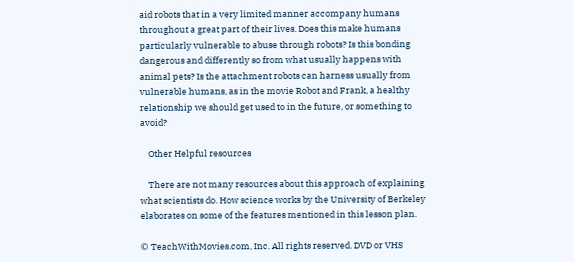aid robots that in a very limited manner accompany humans throughout a great part of their lives. Does this make humans particularly vulnerable to abuse through robots? Is this bonding dangerous and differently so from what usually happens with animal pets? Is the attachment robots can harness usually from vulnerable humans, as in the movie Robot and Frank, a healthy relationship we should get used to in the future, or something to avoid?

    Other Helpful resources

    There are not many resources about this approach of explaining what scientists do. How science works by the University of Berkeley elaborates on some of the features mentioned in this lesson plan.

© TeachWithMovies.com, Inc. All rights reserved. DVD or VHS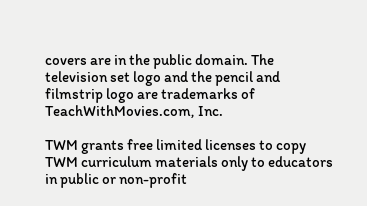covers are in the public domain. The television set logo and the pencil and filmstrip logo are trademarks of TeachWithMovies.com, Inc.

TWM grants free limited licenses to copy TWM curriculum materials only to educators in public or non-profit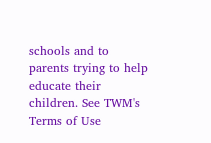schools and to parents trying to help educate their children. See TWM's Terms of Use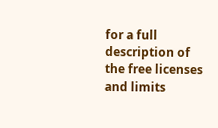for a full description of the free licenses and limits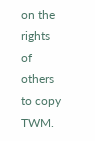on the rights of others to copy TWM.